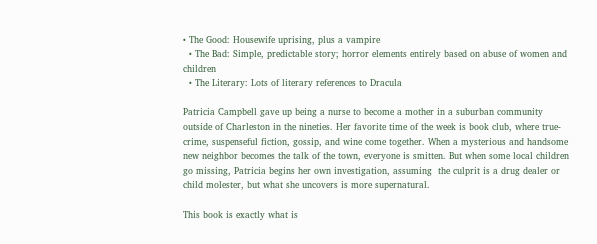• The Good: Housewife uprising, plus a vampire
  • The Bad: Simple, predictable story; horror elements entirely based on abuse of women and children
  • The Literary: Lots of literary references to Dracula

Patricia Campbell gave up being a nurse to become a mother in a suburban community outside of Charleston in the nineties. Her favorite time of the week is book club, where true-crime, suspenseful fiction, gossip, and wine come together. When a mysterious and handsome new neighbor becomes the talk of the town, everyone is smitten. But when some local children go missing, Patricia begins her own investigation, assuming  the culprit is a drug dealer or child molester, but what she uncovers is more supernatural.

This book is exactly what is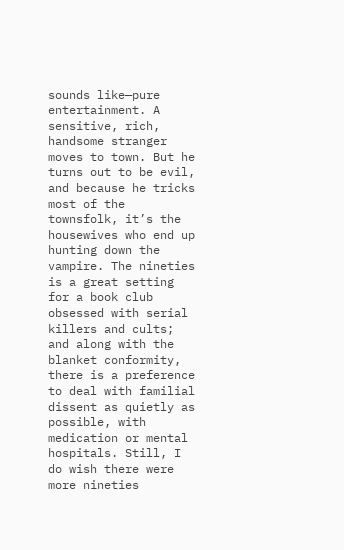sounds like—pure entertainment. A sensitive, rich, handsome stranger moves to town. But he turns out to be evil, and because he tricks most of the townsfolk, it’s the housewives who end up hunting down the vampire. The nineties is a great setting for a book club obsessed with serial killers and cults; and along with the blanket conformity, there is a preference to deal with familial dissent as quietly as possible, with medication or mental hospitals. Still, I do wish there were more nineties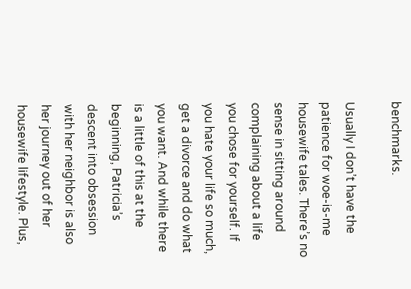benchmarks.

Usually I don’t have the patience for woe-is-me housewife tales. There’s no sense in sitting around complaining about a life you chose for yourself. If you hate your life so much, get a divorce and do what you want. And while there is a little of this at the beginning, Patricia’s descent into obsession with her neighbor is also her journey out of her housewife lifestyle. Plus,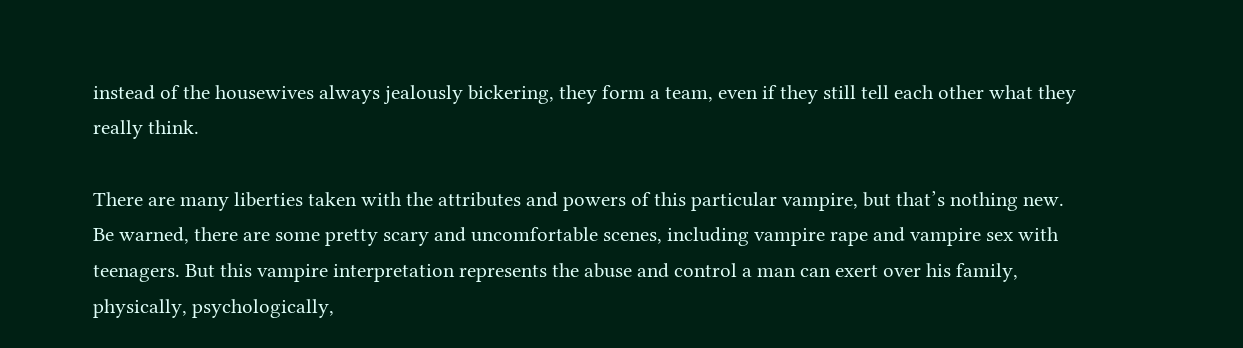instead of the housewives always jealously bickering, they form a team, even if they still tell each other what they really think.

There are many liberties taken with the attributes and powers of this particular vampire, but that’s nothing new. Be warned, there are some pretty scary and uncomfortable scenes, including vampire rape and vampire sex with teenagers. But this vampire interpretation represents the abuse and control a man can exert over his family, physically, psychologically,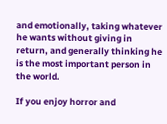and emotionally, taking whatever he wants without giving in return, and generally thinking he is the most important person in the world.

If you enjoy horror and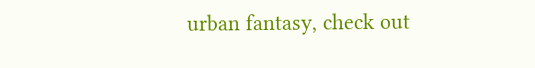urban fantasy, check out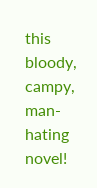this bloody, campy, man-hating novel!